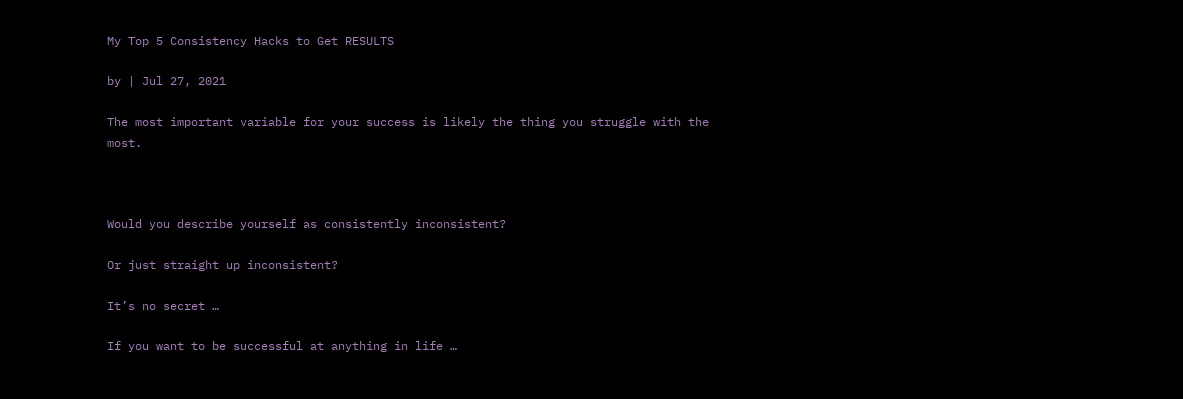My Top 5 Consistency Hacks to Get RESULTS

by | Jul 27, 2021

The most important variable for your success is likely the thing you struggle with the most.



Would you describe yourself as consistently inconsistent?

Or just straight up inconsistent?

It’s no secret …

If you want to be successful at anything in life …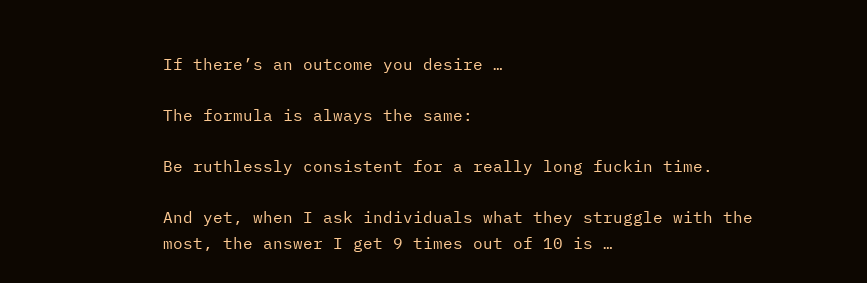If there’s an outcome you desire …

The formula is always the same:

Be ruthlessly consistent for a really long fuckin time.

And yet, when I ask individuals what they struggle with the most, the answer I get 9 times out of 10 is …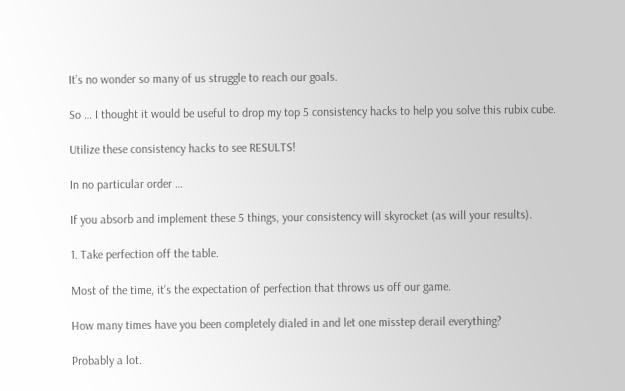It’s no wonder so many of us struggle to reach our goals.

So … I thought it would be useful to drop my top 5 consistency hacks to help you solve this rubix cube.

Utilize these consistency hacks to see RESULTS!

In no particular order …

If you absorb and implement these 5 things, your consistency will skyrocket (as will your results).

1. Take perfection off the table.

Most of the time, it’s the expectation of perfection that throws us off our game.

How many times have you been completely dialed in and let one misstep derail everything?

Probably a lot.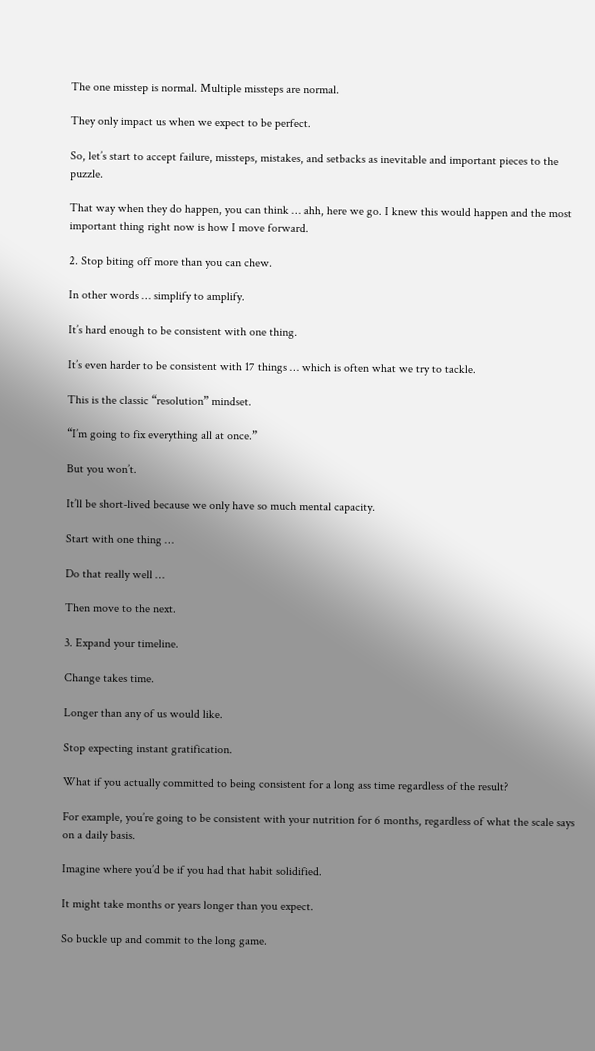The one misstep is normal. Multiple missteps are normal.

They only impact us when we expect to be perfect.

So, let’s start to accept failure, missteps, mistakes, and setbacks as inevitable and important pieces to the puzzle.

That way when they do happen, you can think … ahh, here we go. I knew this would happen and the most important thing right now is how I move forward.

2. Stop biting off more than you can chew.

In other words … simplify to amplify.

It’s hard enough to be consistent with one thing.

It’s even harder to be consistent with 17 things … which is often what we try to tackle.

This is the classic “resolution” mindset.

“I’m going to fix everything all at once.”

But you won’t.

It’ll be short-lived because we only have so much mental capacity.

Start with one thing …

Do that really well …

Then move to the next.

3. Expand your timeline.

Change takes time.

Longer than any of us would like.

Stop expecting instant gratification.

What if you actually committed to being consistent for a long ass time regardless of the result?

For example, you’re going to be consistent with your nutrition for 6 months, regardless of what the scale says on a daily basis.

Imagine where you’d be if you had that habit solidified.

It might take months or years longer than you expect.

So buckle up and commit to the long game.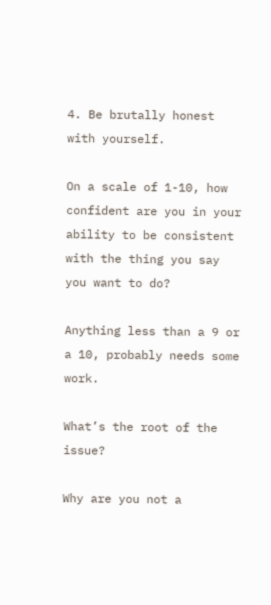4. Be brutally honest with yourself.

On a scale of 1-10, how confident are you in your ability to be consistent with the thing you say you want to do?

Anything less than a 9 or a 10, probably needs some work.

What’s the root of the issue?

Why are you not a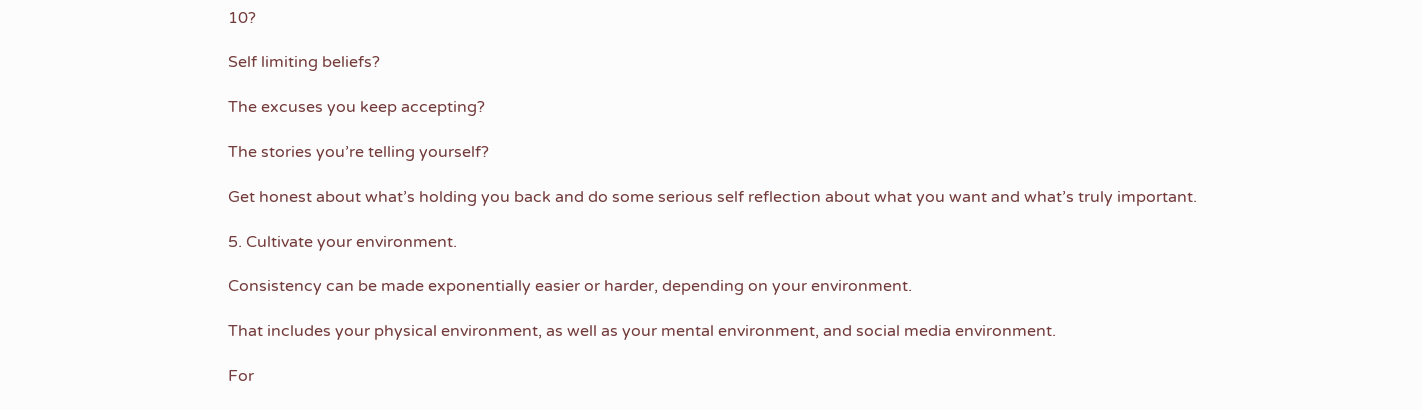10?

Self limiting beliefs?

The excuses you keep accepting?

The stories you’re telling yourself?

Get honest about what’s holding you back and do some serious self reflection about what you want and what’s truly important.

5. Cultivate your environment.

Consistency can be made exponentially easier or harder, depending on your environment.

That includes your physical environment, as well as your mental environment, and social media environment.

For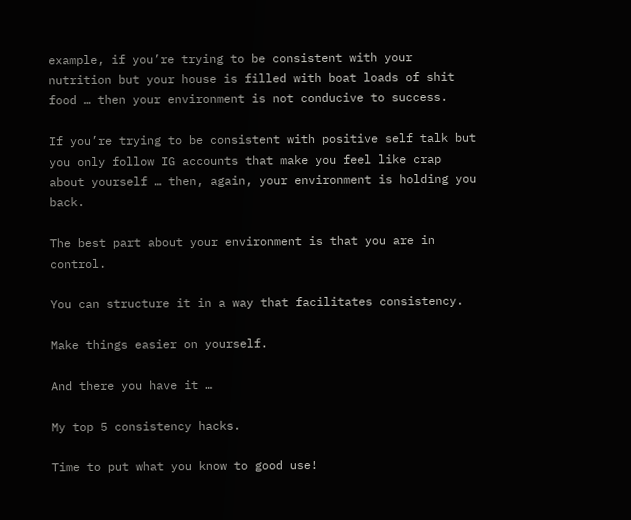example, if you’re trying to be consistent with your nutrition but your house is filled with boat loads of shit food … then your environment is not conducive to success.

If you’re trying to be consistent with positive self talk but you only follow IG accounts that make you feel like crap about yourself … then, again, your environment is holding you back.

The best part about your environment is that you are in control.

You can structure it in a way that facilitates consistency.

Make things easier on yourself.

And there you have it …

My top 5 consistency hacks.

Time to put what you know to good use!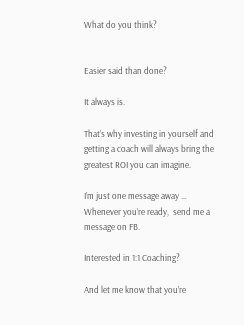What do you think?


Easier said than done?

It always is.

That’s why investing in yourself and getting a coach will always bring the greatest ROI you can imagine.

I’m just one message away … Whenever you’re ready,  send me a message on FB.

Interested in 1:1 Coaching?

And let me know that you’re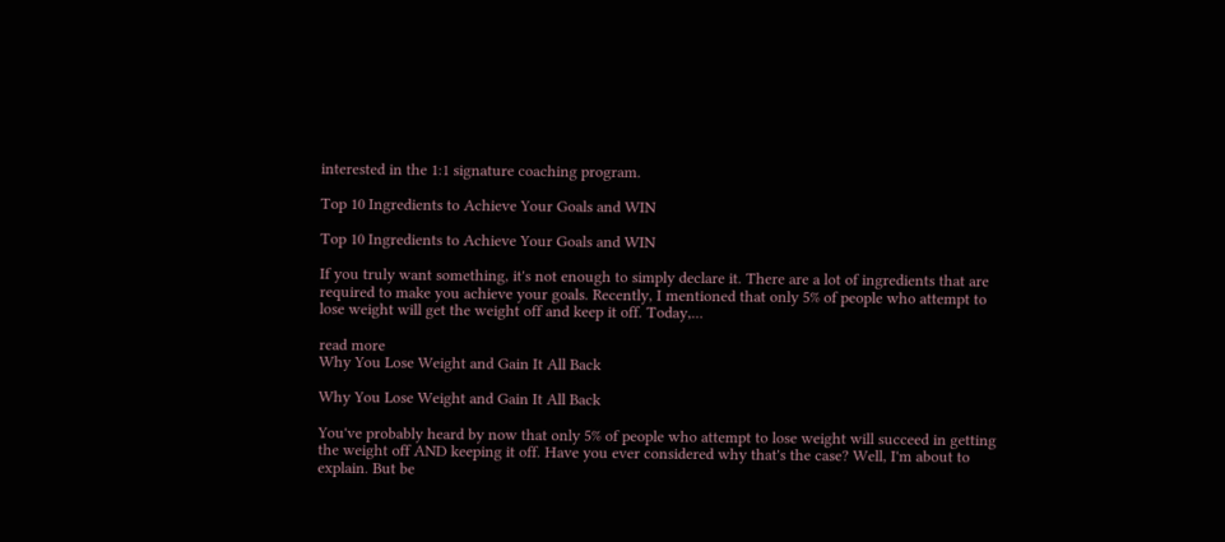interested in the 1:1 signature coaching program.

Top 10 Ingredients to Achieve Your Goals and WIN

Top 10 Ingredients to Achieve Your Goals and WIN

If you truly want something, it's not enough to simply declare it. There are a lot of ingredients that are required to make you achieve your goals. Recently, I mentioned that only 5% of people who attempt to lose weight will get the weight off and keep it off. Today,...

read more
Why You Lose Weight and Gain It All Back

Why You Lose Weight and Gain It All Back

You've probably heard by now that only 5% of people who attempt to lose weight will succeed in getting the weight off AND keeping it off. Have you ever considered why that's the case? Well, I'm about to explain. But be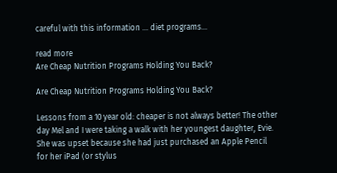careful with this information ... diet programs...

read more
Are Cheap Nutrition Programs Holding You Back?

Are Cheap Nutrition Programs Holding You Back?

Lessons from a 10 year old: cheaper is not always better! The other day Mel and I were taking a walk with her youngest daughter, Evie. She was upset because she had just purchased an Apple Pencil for her iPad (or stylus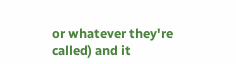or whatever they're called) and it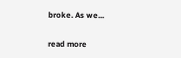broke. As we...

read more